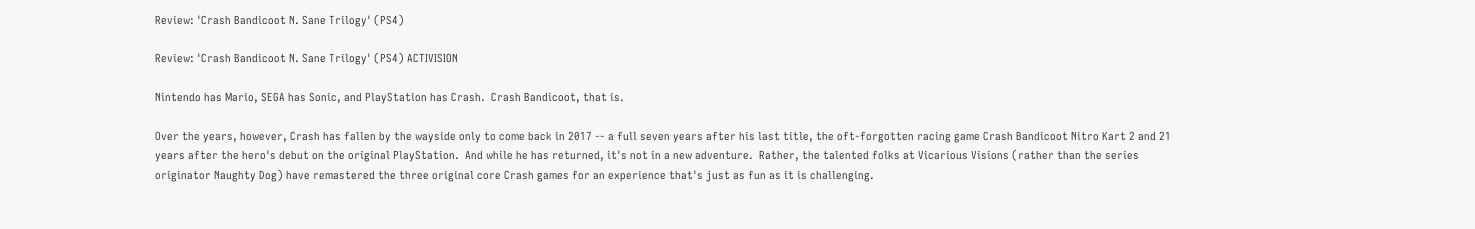Review: 'Crash Bandicoot N. Sane Trilogy' (PS4)

Review: 'Crash Bandicoot N. Sane Trilogy' (PS4) ACTIVISION

Nintendo has Mario, SEGA has Sonic, and PlayStation has Crash.  Crash Bandicoot, that is.

Over the years, however, Crash has fallen by the wayside only to come back in 2017 -- a full seven years after his last title, the oft-forgotten racing game Crash Bandicoot Nitro Kart 2 and 21 years after the hero's debut on the original PlayStation.  And while he has returned, it's not in a new adventure.  Rather, the talented folks at Vicarious Visions (rather than the series originator Naughty Dog) have remastered the three original core Crash games for an experience that's just as fun as it is challenging.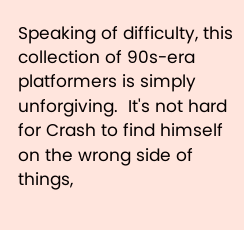Speaking of difficulty, this collection of 90s-era platformers is simply unforgiving.  It's not hard for Crash to find himself on the wrong side of things,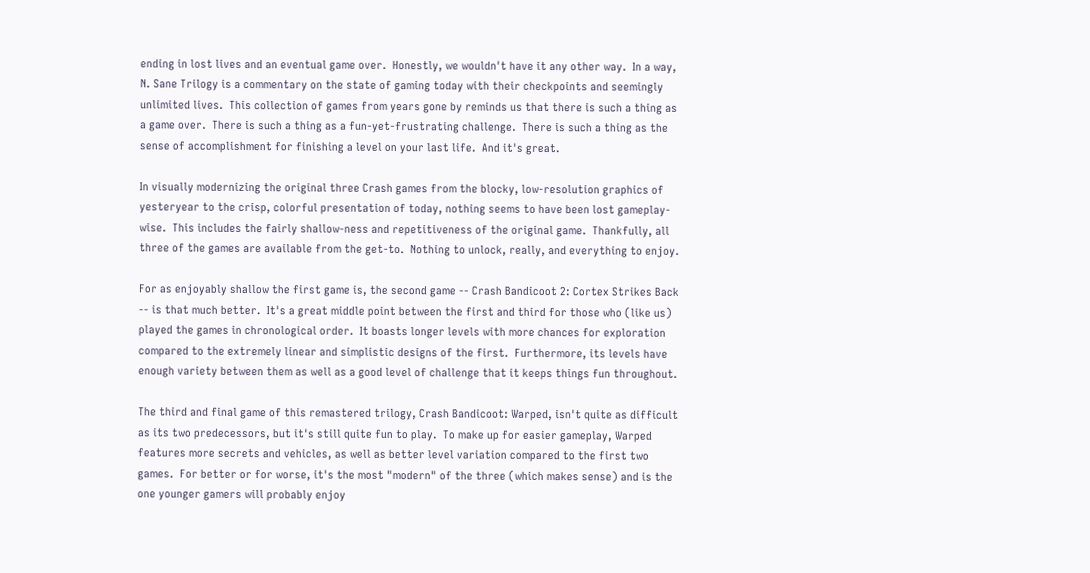ending in lost lives and an eventual game over.  Honestly, we wouldn't have it any other way.  In a way, N. Sane Trilogy is a commentary on the state of gaming today with their checkpoints and seemingly unlimited lives.  This collection of games from years gone by reminds us that there is such a thing as a game over.  There is such a thing as a fun-yet-frustrating challenge.  There is such a thing as the sense of accomplishment for finishing a level on your last life.  And it's great.

In visually modernizing the original three Crash games from the blocky, low-resolution graphics of yesteryear to the crisp, colorful presentation of today, nothing seems to have been lost gameplay-wise.  This includes the fairly shallow-ness and repetitiveness of the original game.  Thankfully, all three of the games are available from the get-to.  Nothing to unlock, really, and everything to enjoy.

For as enjoyably shallow the first game is, the second game -- Crash Bandicoot 2: Cortex Strikes Back -- is that much better.  It's a great middle point between the first and third for those who (like us) played the games in chronological order.  It boasts longer levels with more chances for exploration compared to the extremely linear and simplistic designs of the first.  Furthermore, its levels have enough variety between them as well as a good level of challenge that it keeps things fun throughout.

The third and final game of this remastered trilogy, Crash Bandicoot: Warped, isn't quite as difficult as its two predecessors, but it's still quite fun to play.  To make up for easier gameplay, Warped features more secrets and vehicles, as well as better level variation compared to the first two games.  For better or for worse, it's the most "modern" of the three (which makes sense) and is the one younger gamers will probably enjoy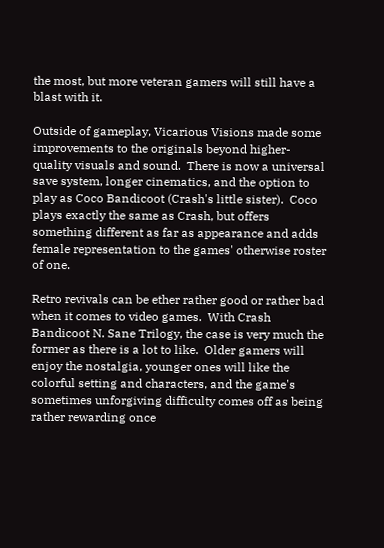the most, but more veteran gamers will still have a blast with it.

Outside of gameplay, Vicarious Visions made some improvements to the originals beyond higher-quality visuals and sound.  There is now a universal save system, longer cinematics, and the option to play as Coco Bandicoot (Crash's little sister).  Coco plays exactly the same as Crash, but offers something different as far as appearance and adds female representation to the games' otherwise roster of one.

Retro revivals can be ether rather good or rather bad when it comes to video games.  With Crash Bandicoot N. Sane Trilogy, the case is very much the former as there is a lot to like.  Older gamers will enjoy the nostalgia, younger ones will like the colorful setting and characters, and the game's sometimes unforgiving difficulty comes off as being rather rewarding once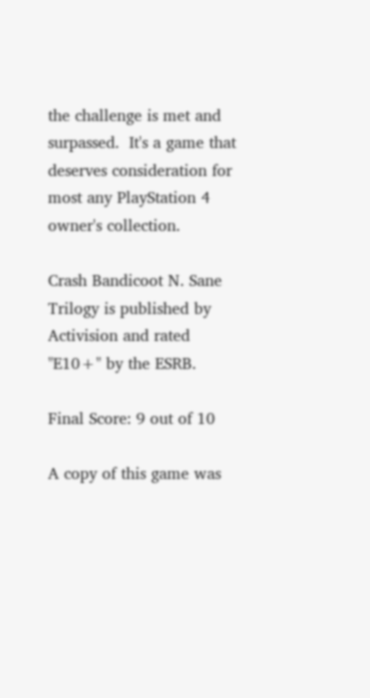the challenge is met and surpassed.  It's a game that deserves consideration for most any PlayStation 4 owner's collection.

Crash Bandicoot N. Sane Trilogy is published by Activision and rated "E10+" by the ESRB.

Final Score: 9 out of 10

A copy of this game was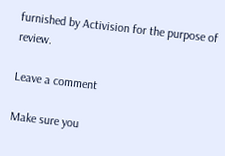furnished by Activision for the purpose of review.

Leave a comment

Make sure you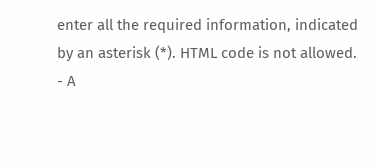enter all the required information, indicated by an asterisk (*). HTML code is not allowed. - A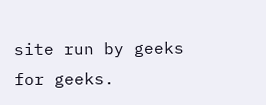site run by geeks for geeks.